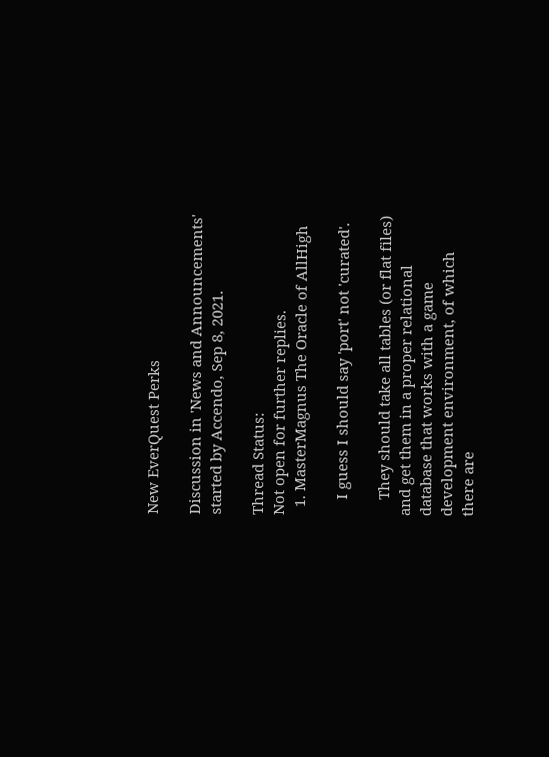New EverQuest Perks

Discussion in 'News and Announcements' started by Accendo, Sep 8, 2021.

Thread Status:
Not open for further replies.
  1. MasterMagnus The Oracle of AllHigh

    I guess I should say 'port' not 'curated'.

    They should take all tables (or flat files) and get them in a proper relational database that works with a game development environment, of which there are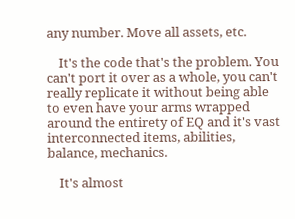any number. Move all assets, etc.

    It's the code that's the problem. You can't port it over as a whole, you can't really replicate it without being able to even have your arms wrapped around the entirety of EQ and it's vast interconnected items, abilities, balance, mechanics.

    It's almost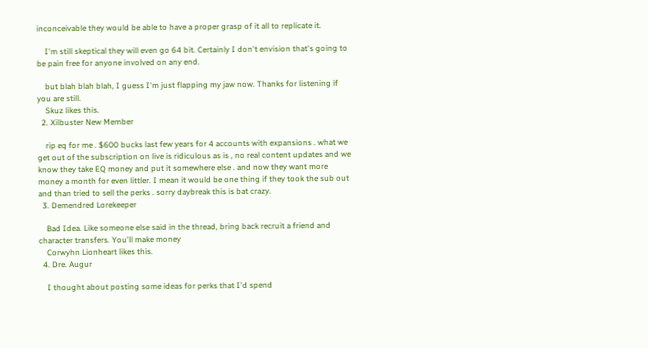inconceivable they would be able to have a proper grasp of it all to replicate it.

    I'm still skeptical they will even go 64 bit. Certainly I don't envision that's going to be pain free for anyone involved on any end.

    but blah blah blah, I guess I'm just flapping my jaw now. Thanks for listening if you are still.
    Skuz likes this.
  2. Xilbuster New Member

    rip eq for me . $600 bucks last few years for 4 accounts with expansions . what we get out of the subscription on live is ridiculous as is , no real content updates and we know they take EQ money and put it somewhere else . and now they want more money a month for even littler. I mean it would be one thing if they took the sub out and than tried to sell the perks . sorry daybreak this is bat crazy.
  3. Demendred Lorekeeper

    Bad Idea. Like someone else said in the thread, bring back recruit a friend and character transfers. You'll make money
    Corwyhn Lionheart likes this.
  4. Dre. Augur

    I thought about posting some ideas for perks that I'd spend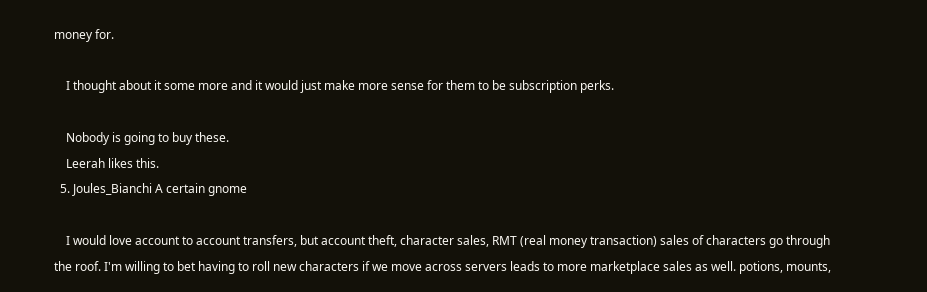money for.

    I thought about it some more and it would just make more sense for them to be subscription perks.

    Nobody is going to buy these.
    Leerah likes this.
  5. Joules_Bianchi A certain gnome

    I would love account to account transfers, but account theft, character sales, RMT (real money transaction) sales of characters go through the roof. I'm willing to bet having to roll new characters if we move across servers leads to more marketplace sales as well. potions, mounts,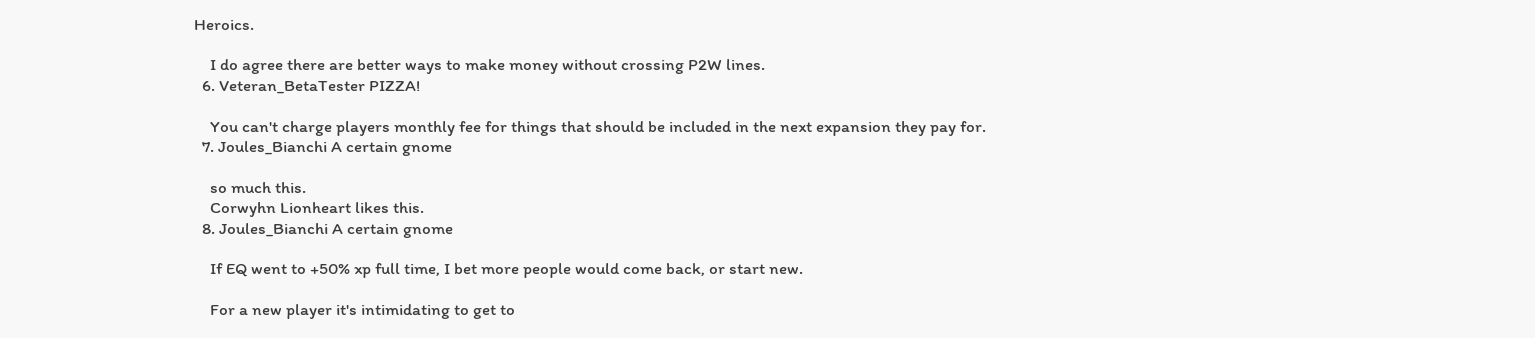Heroics.

    I do agree there are better ways to make money without crossing P2W lines.
  6. Veteran_BetaTester PIZZA!

    You can't charge players monthly fee for things that should be included in the next expansion they pay for.
  7. Joules_Bianchi A certain gnome

    so much this.
    Corwyhn Lionheart likes this.
  8. Joules_Bianchi A certain gnome

    If EQ went to +50% xp full time, I bet more people would come back, or start new.

    For a new player it's intimidating to get to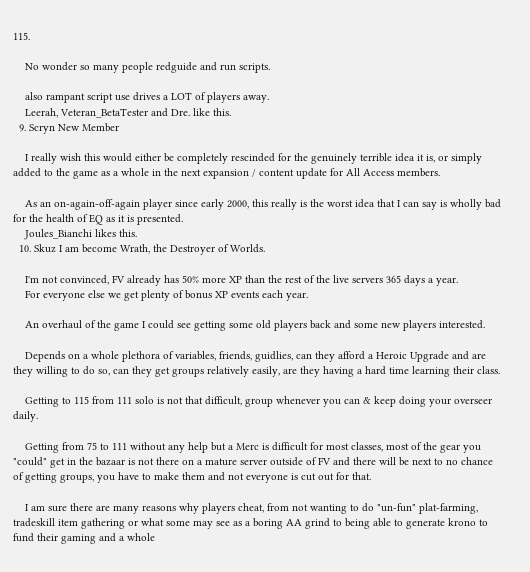115.

    No wonder so many people redguide and run scripts.

    also rampant script use drives a LOT of players away.
    Leerah, Veteran_BetaTester and Dre. like this.
  9. Scryn New Member

    I really wish this would either be completely rescinded for the genuinely terrible idea it is, or simply added to the game as a whole in the next expansion / content update for All Access members.

    As an on-again-off-again player since early 2000, this really is the worst idea that I can say is wholly bad for the health of EQ as it is presented.
    Joules_Bianchi likes this.
  10. Skuz I am become Wrath, the Destroyer of Worlds.

    I'm not convinced, FV already has 50% more XP than the rest of the live servers 365 days a year.
    For everyone else we get plenty of bonus XP events each year.

    An overhaul of the game I could see getting some old players back and some new players interested.

    Depends on a whole plethora of variables, friends, guidlies, can they afford a Heroic Upgrade and are they willing to do so, can they get groups relatively easily, are they having a hard time learning their class.

    Getting to 115 from 111 solo is not that difficult, group whenever you can & keep doing your overseer daily.

    Getting from 75 to 111 without any help but a Merc is difficult for most classes, most of the gear you "could" get in the bazaar is not there on a mature server outside of FV and there will be next to no chance of getting groups, you have to make them and not everyone is cut out for that.

    I am sure there are many reasons why players cheat, from not wanting to do "un-fun" plat-farming, tradeskill item gathering or what some may see as a boring AA grind to being able to generate krono to fund their gaming and a whole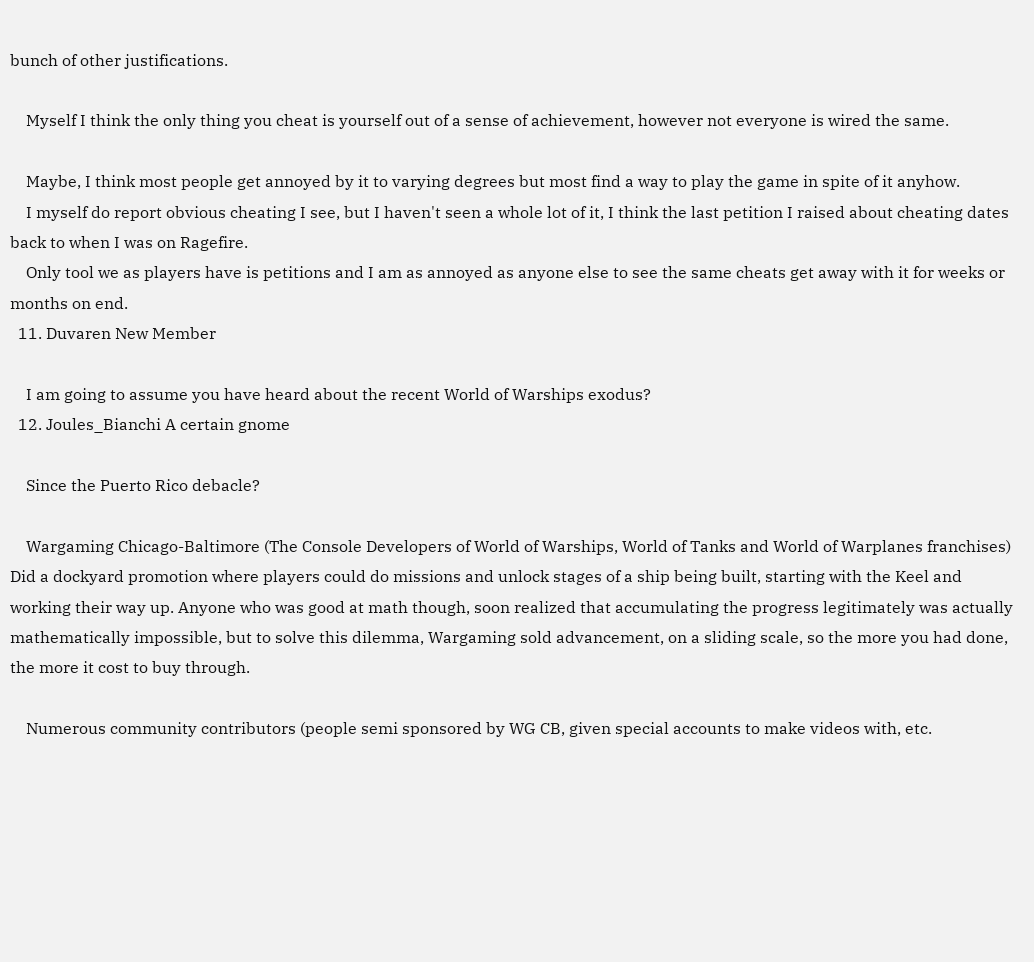bunch of other justifications.

    Myself I think the only thing you cheat is yourself out of a sense of achievement, however not everyone is wired the same.

    Maybe, I think most people get annoyed by it to varying degrees but most find a way to play the game in spite of it anyhow.
    I myself do report obvious cheating I see, but I haven't seen a whole lot of it, I think the last petition I raised about cheating dates back to when I was on Ragefire.
    Only tool we as players have is petitions and I am as annoyed as anyone else to see the same cheats get away with it for weeks or months on end.
  11. Duvaren New Member

    I am going to assume you have heard about the recent World of Warships exodus?
  12. Joules_Bianchi A certain gnome

    Since the Puerto Rico debacle?

    Wargaming Chicago-Baltimore (The Console Developers of World of Warships, World of Tanks and World of Warplanes franchises) Did a dockyard promotion where players could do missions and unlock stages of a ship being built, starting with the Keel and working their way up. Anyone who was good at math though, soon realized that accumulating the progress legitimately was actually mathematically impossible, but to solve this dilemma, Wargaming sold advancement, on a sliding scale, so the more you had done, the more it cost to buy through.

    Numerous community contributors (people semi sponsored by WG CB, given special accounts to make videos with, etc.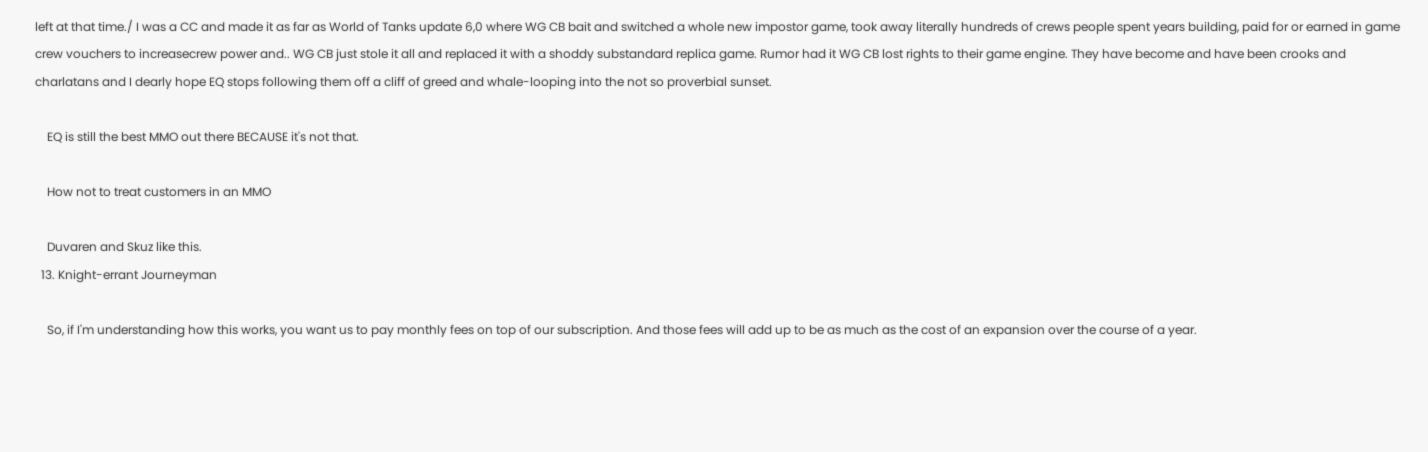left at that time./ I was a CC and made it as far as World of Tanks update 6,0 where WG CB bait and switched a whole new impostor game, took away literally hundreds of crews people spent years building, paid for or earned in game crew vouchers to increasecrew power and.. WG CB just stole it all and replaced it with a shoddy substandard replica game. Rumor had it WG CB lost rights to their game engine. They have become and have been crooks and charlatans and I dearly hope EQ stops following them off a cliff of greed and whale-looping into the not so proverbial sunset.

    EQ is still the best MMO out there BECAUSE it's not that.

    How not to treat customers in an MMO

    Duvaren and Skuz like this.
  13. Knight-errant Journeyman

    So, if I'm understanding how this works, you want us to pay monthly fees on top of our subscription. And those fees will add up to be as much as the cost of an expansion over the course of a year.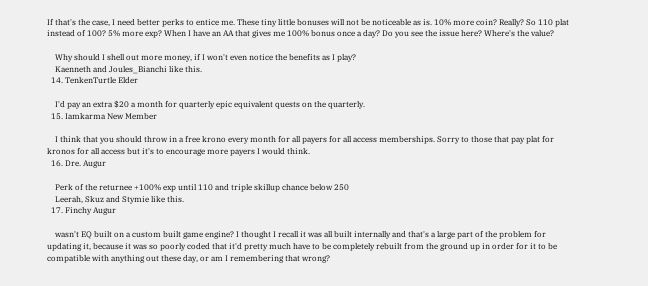If that's the case, I need better perks to entice me. These tiny little bonuses will not be noticeable as is. 10% more coin? Really? So 110 plat instead of 100? 5% more exp? When I have an AA that gives me 100% bonus once a day? Do you see the issue here? Where's the value?

    Why should I shell out more money, if I won't even notice the benefits as I play?
    Kaenneth and Joules_Bianchi like this.
  14. TenkenTurtle Elder

    I'd pay an extra $20 a month for quarterly epic equivalent quests on the quarterly.
  15. Iamkarma New Member

    I think that you should throw in a free krono every month for all payers for all access memberships. Sorry to those that pay plat for kronos for all access but it's to encourage more payers I would think.
  16. Dre. Augur

    Perk of the returnee +100% exp until 110 and triple skillup chance below 250
    Leerah, Skuz and Stymie like this.
  17. Finchy Augur

    wasn't EQ built on a custom built game engine? I thought I recall it was all built internally and that's a large part of the problem for updating it, because it was so poorly coded that it'd pretty much have to be completely rebuilt from the ground up in order for it to be compatible with anything out these day, or am I remembering that wrong?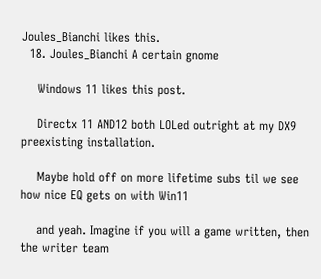Joules_Bianchi likes this.
  18. Joules_Bianchi A certain gnome

    Windows 11 likes this post.

    Directx 11 AND12 both LOLed outright at my DX9 preexisting installation.

    Maybe hold off on more lifetime subs til we see how nice EQ gets on with Win11

    and yeah. Imagine if you will a game written, then the writer team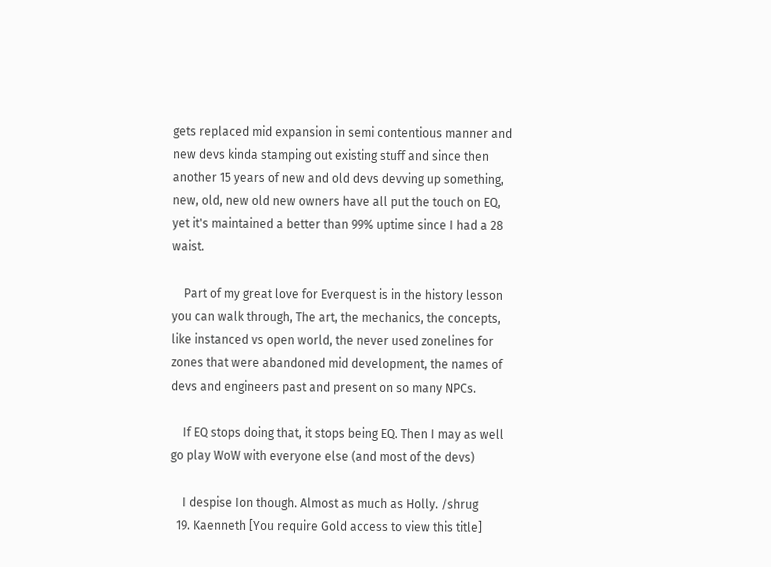gets replaced mid expansion in semi contentious manner and new devs kinda stamping out existing stuff and since then another 15 years of new and old devs devving up something, new, old, new old new owners have all put the touch on EQ, yet it's maintained a better than 99% uptime since I had a 28 waist.

    Part of my great love for Everquest is in the history lesson you can walk through, The art, the mechanics, the concepts, like instanced vs open world, the never used zonelines for zones that were abandoned mid development, the names of devs and engineers past and present on so many NPCs.

    If EQ stops doing that, it stops being EQ. Then I may as well go play WoW with everyone else (and most of the devs)

    I despise Ion though. Almost as much as Holly. /shrug
  19. Kaenneth [You require Gold access to view this title]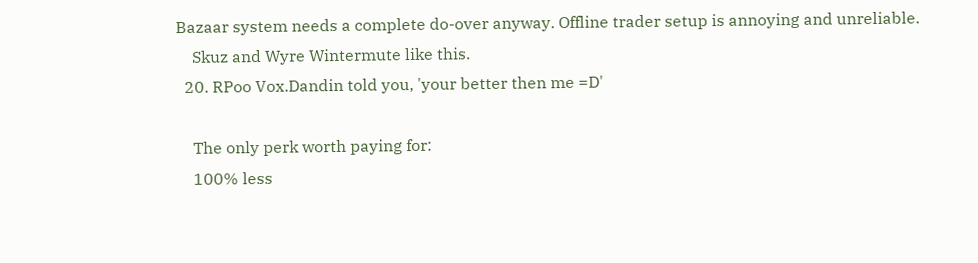Bazaar system needs a complete do-over anyway. Offline trader setup is annoying and unreliable.
    Skuz and Wyre Wintermute like this.
  20. RPoo Vox.Dandin told you, 'your better then me =D'

    The only perk worth paying for:
    100% less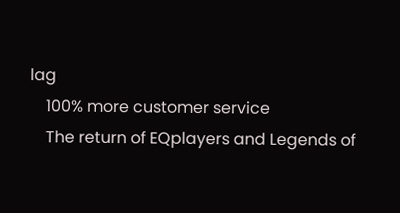lag
    100% more customer service
    The return of EQplayers and Legends of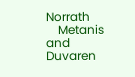Norrath
    Metanis and Duvaren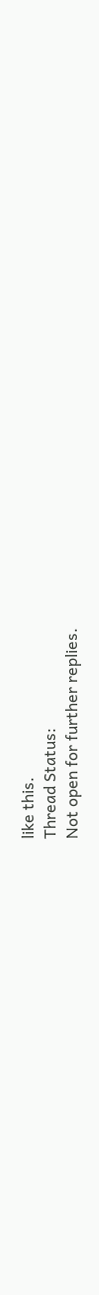like this.
Thread Status:
Not open for further replies.